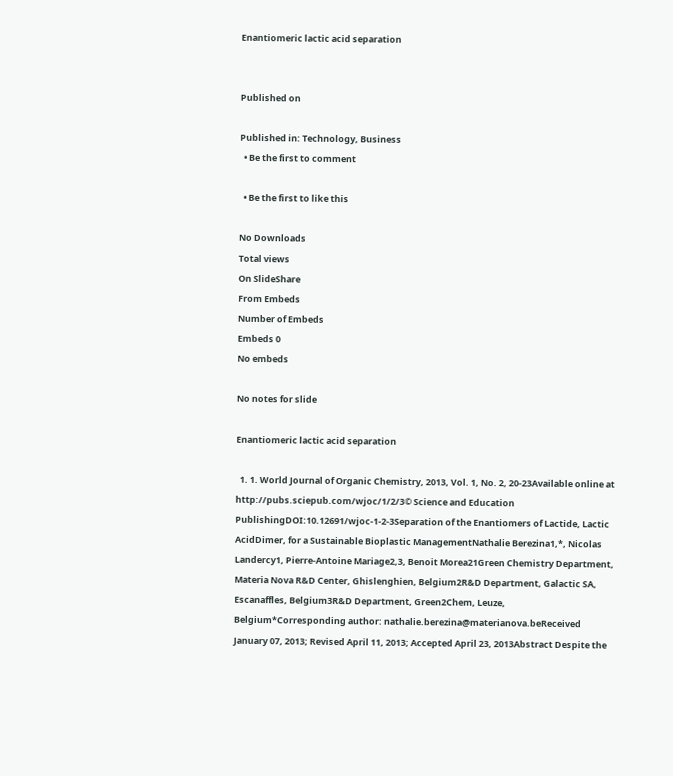Enantiomeric lactic acid separation


Published on

Published in: Technology, Business
  • Be the first to comment

  • Be the first to like this

No Downloads
Total views
On SlideShare
From Embeds
Number of Embeds
Embeds 0
No embeds

No notes for slide

Enantiomeric lactic acid separation

  1. 1. World Journal of Organic Chemistry, 2013, Vol. 1, No. 2, 20-23Available online at http://pubs.sciepub.com/wjoc/1/2/3© Science and Education PublishingDOI:10.12691/wjoc-1-2-3Separation of the Enantiomers of Lactide, Lactic AcidDimer, for a Sustainable Bioplastic ManagementNathalie Berezina1,*, Nicolas Landercy1, Pierre-Antoine Mariage2,3, Benoit Morea21Green Chemistry Department, Materia Nova R&D Center, Ghislenghien, Belgium2R&D Department, Galactic SA, Escanaffles, Belgium3R&D Department, Green2Chem, Leuze, Belgium*Corresponding author: nathalie.berezina@materianova.beReceived January 07, 2013; Revised April 11, 2013; Accepted April 23, 2013Abstract Despite the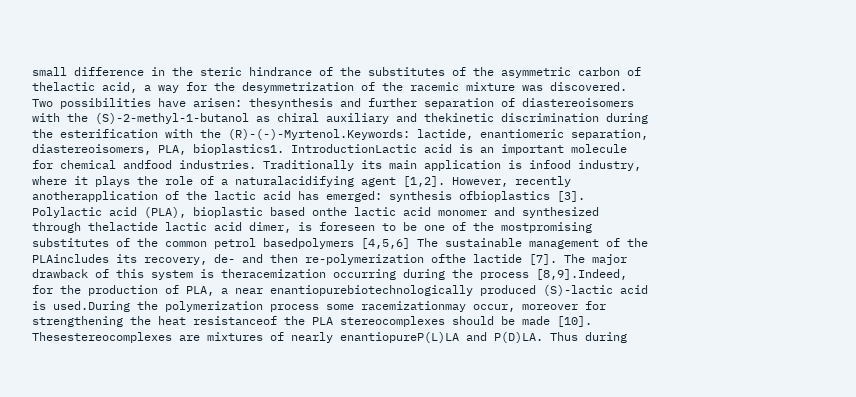small difference in the steric hindrance of the substitutes of the asymmetric carbon of thelactic acid, a way for the desymmetrization of the racemic mixture was discovered. Two possibilities have arisen: thesynthesis and further separation of diastereoisomers with the (S)-2-methyl-1-butanol as chiral auxiliary and thekinetic discrimination during the esterification with the (R)-(-)-Myrtenol.Keywords: lactide, enantiomeric separation, diastereoisomers, PLA, bioplastics1. IntroductionLactic acid is an important molecule for chemical andfood industries. Traditionally its main application is infood industry, where it plays the role of a naturalacidifying agent [1,2]. However, recently anotherapplication of the lactic acid has emerged: synthesis ofbioplastics [3]. Polylactic acid (PLA), bioplastic based onthe lactic acid monomer and synthesized through thelactide lactic acid dimer, is foreseen to be one of the mostpromising substitutes of the common petrol basedpolymers [4,5,6] The sustainable management of the PLAincludes its recovery, de- and then re-polymerization ofthe lactide [7]. The major drawback of this system is theracemization occurring during the process [8,9].Indeed, for the production of PLA, a near enantiopurebiotechnologically produced (S)-lactic acid is used.During the polymerization process some racemizationmay occur, moreover for strengthening the heat resistanceof the PLA stereocomplexes should be made [10]. Thesestereocomplexes are mixtures of nearly enantiopureP(L)LA and P(D)LA. Thus during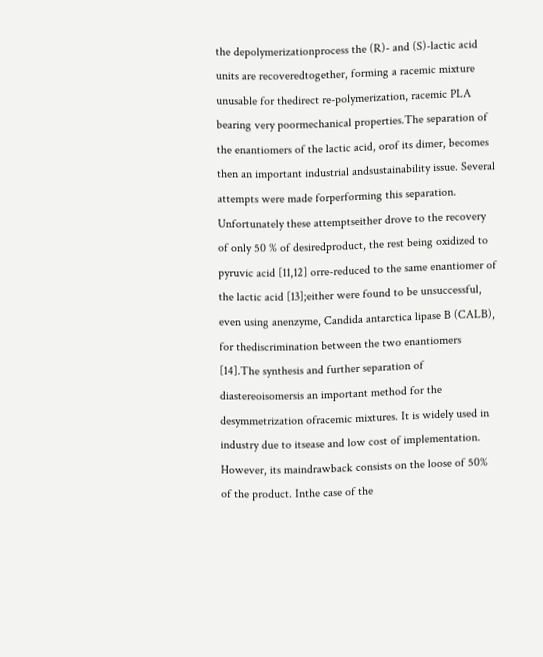the depolymerizationprocess the (R)- and (S)-lactic acid units are recoveredtogether, forming a racemic mixture unusable for thedirect re-polymerization, racemic PLA bearing very poormechanical properties.The separation of the enantiomers of the lactic acid, orof its dimer, becomes then an important industrial andsustainability issue. Several attempts were made forperforming this separation. Unfortunately these attemptseither drove to the recovery of only 50 % of desiredproduct, the rest being oxidized to pyruvic acid [11,12] orre-reduced to the same enantiomer of the lactic acid [13];either were found to be unsuccessful, even using anenzyme, Candida antarctica lipase B (CALB), for thediscrimination between the two enantiomers [14].The synthesis and further separation of diastereoisomersis an important method for the desymmetrization ofracemic mixtures. It is widely used in industry due to itsease and low cost of implementation. However, its maindrawback consists on the loose of 50% of the product. Inthe case of the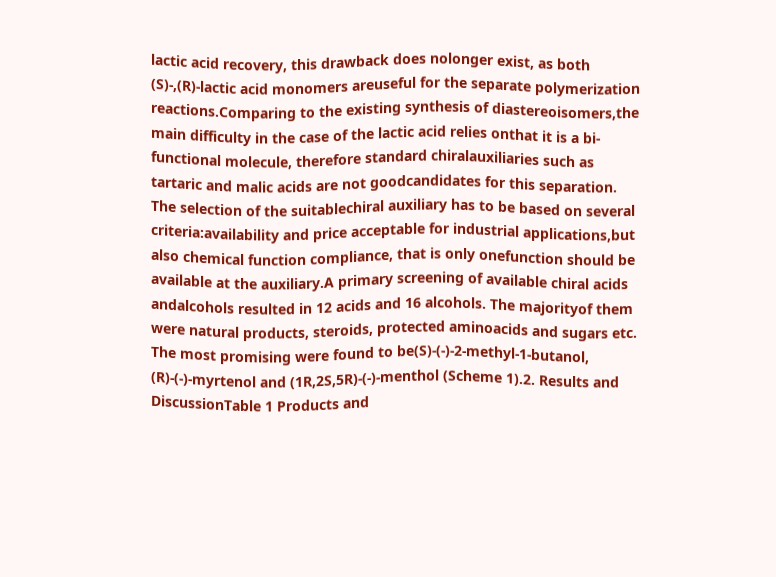lactic acid recovery, this drawback does nolonger exist, as both (S)-,(R)-lactic acid monomers areuseful for the separate polymerization reactions.Comparing to the existing synthesis of diastereoisomers,the main difficulty in the case of the lactic acid relies onthat it is a bi-functional molecule, therefore standard chiralauxiliaries such as tartaric and malic acids are not goodcandidates for this separation. The selection of the suitablechiral auxiliary has to be based on several criteria:availability and price acceptable for industrial applications,but also chemical function compliance, that is only onefunction should be available at the auxiliary.A primary screening of available chiral acids andalcohols resulted in 12 acids and 16 alcohols. The majorityof them were natural products, steroids, protected aminoacids and sugars etc. The most promising were found to be(S)-(-)-2-methyl-1-butanol, (R)-(-)-myrtenol and (1R,2S,5R)-(-)-menthol (Scheme 1).2. Results and DiscussionTable 1 Products and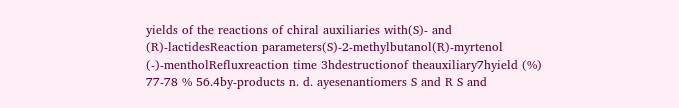yields of the reactions of chiral auxiliaries with(S)- and (R)-lactidesReaction parameters(S)-2-methylbutanol(R)-myrtenol (-)-mentholRefluxreaction time 3hdestructionof theauxiliary7hyield (%) 77-78 % 56.4by-products n. d. ayesenantiomers S and R S and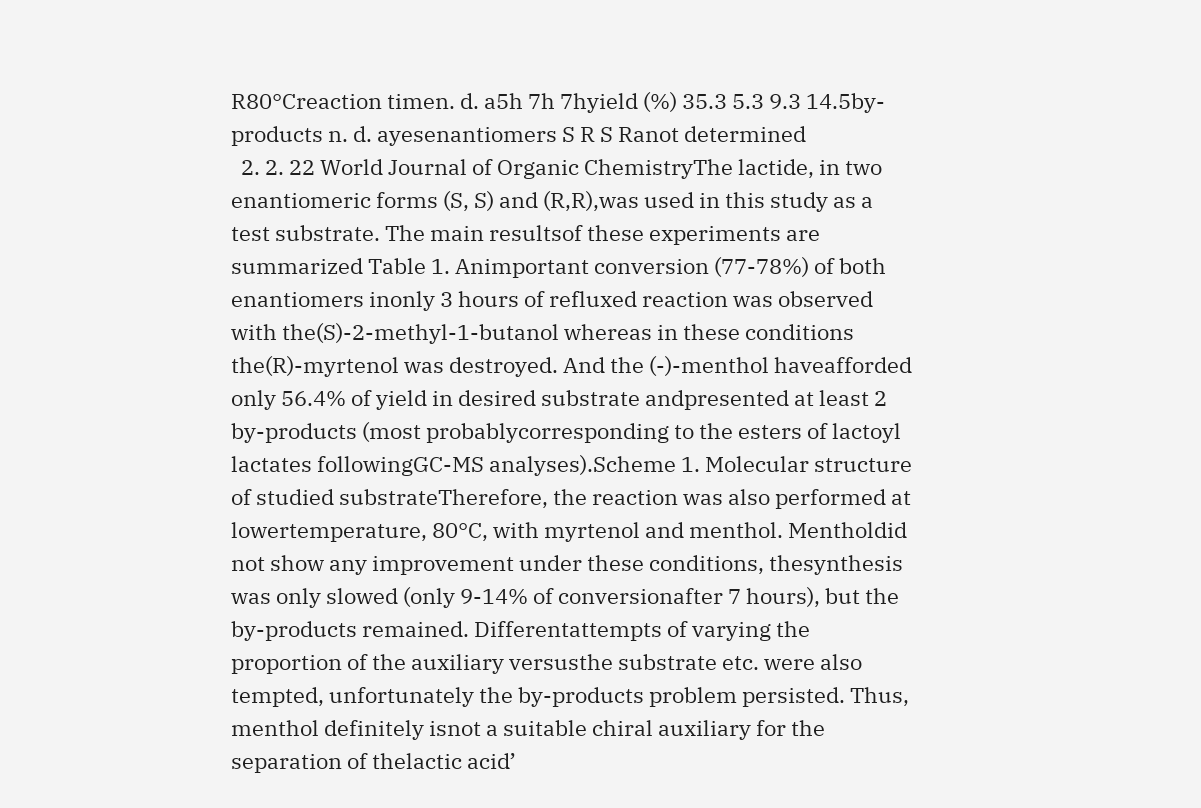R80°Creaction timen. d. a5h 7h 7hyield (%) 35.3 5.3 9.3 14.5by-products n. d. ayesenantiomers S R S Ranot determined
  2. 2. 22 World Journal of Organic ChemistryThe lactide, in two enantiomeric forms (S, S) and (R,R),was used in this study as a test substrate. The main resultsof these experiments are summarized Table 1. Animportant conversion (77-78%) of both enantiomers inonly 3 hours of refluxed reaction was observed with the(S)-2-methyl-1-butanol whereas in these conditions the(R)-myrtenol was destroyed. And the (-)-menthol haveafforded only 56.4% of yield in desired substrate andpresented at least 2 by-products (most probablycorresponding to the esters of lactoyl lactates followingGC-MS analyses).Scheme 1. Molecular structure of studied substrateTherefore, the reaction was also performed at lowertemperature, 80°C, with myrtenol and menthol. Mentholdid not show any improvement under these conditions, thesynthesis was only slowed (only 9-14% of conversionafter 7 hours), but the by-products remained. Differentattempts of varying the proportion of the auxiliary versusthe substrate etc. were also tempted, unfortunately the by-products problem persisted. Thus, menthol definitely isnot a suitable chiral auxiliary for the separation of thelactic acid’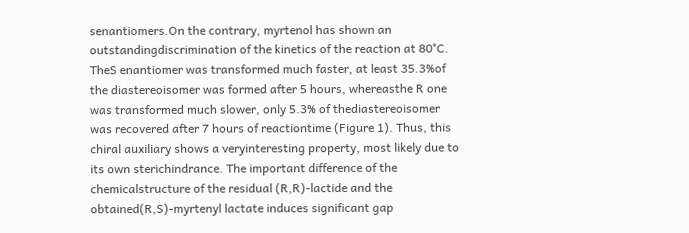senantiomers.On the contrary, myrtenol has shown an outstandingdiscrimination of the kinetics of the reaction at 80°C. TheS enantiomer was transformed much faster, at least 35.3%of the diastereoisomer was formed after 5 hours, whereasthe R one was transformed much slower, only 5.3% of thediastereoisomer was recovered after 7 hours of reactiontime (Figure 1). Thus, this chiral auxiliary shows a veryinteresting property, most likely due to its own sterichindrance. The important difference of the chemicalstructure of the residual (R,R)-lactide and the obtained(R,S)-myrtenyl lactate induces significant gap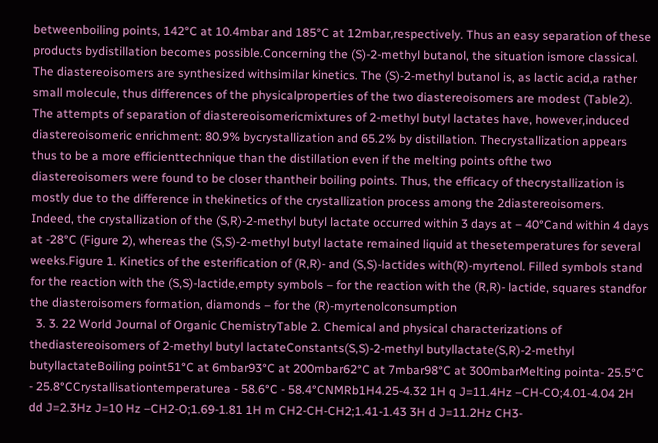betweenboiling points, 142°C at 10.4mbar and 185°C at 12mbar,respectively. Thus an easy separation of these products bydistillation becomes possible.Concerning the (S)-2-methyl butanol, the situation ismore classical. The diastereoisomers are synthesized withsimilar kinetics. The (S)-2-methyl butanol is, as lactic acid,a rather small molecule, thus differences of the physicalproperties of the two diastereoisomers are modest (Table2). The attempts of separation of diastereoisomericmixtures of 2-methyl butyl lactates have, however,induced diastereoisomeric enrichment: 80.9% bycrystallization and 65.2% by distillation. Thecrystallization appears thus to be a more efficienttechnique than the distillation even if the melting points ofthe two diastereoisomers were found to be closer thantheir boiling points. Thus, the efficacy of thecrystallization is mostly due to the difference in thekinetics of the crystallization process among the 2diastereoisomers. Indeed, the crystallization of the (S,R)-2-methyl butyl lactate occurred within 3 days at – 40°Cand within 4 days at -28°C (Figure 2), whereas the (S,S)-2-methyl butyl lactate remained liquid at thesetemperatures for several weeks.Figure 1. Kinetics of the esterification of (R,R)- and (S,S)-lactides with(R)-myrtenol. Filled symbols stand for the reaction with the (S,S)-lactide,empty symbols – for the reaction with the (R,R)- lactide, squares standfor the diasteroisomers formation, diamonds – for the (R)-myrtenolconsumption
  3. 3. 22 World Journal of Organic ChemistryTable 2. Chemical and physical characterizations of thediastereoisomers of 2-methyl butyl lactateConstants(S,S)-2-methyl butyllactate(S,R)-2-methyl butyllactateBoiling point51°C at 6mbar93°C at 200mbar62°C at 7mbar98°C at 300mbarMelting pointa- 25.5°C - 25.8°CCrystallisationtemperaturea - 58.6°C - 58.4°CNMRb1H4.25-4.32 1H q J=11.4Hz –CH-CO;4.01-4.04 2H dd J=2.3Hz J=10 Hz –CH2-O;1.69-1.81 1H m CH2-CH-CH2;1.41-1.43 3H d J=11.2Hz CH3-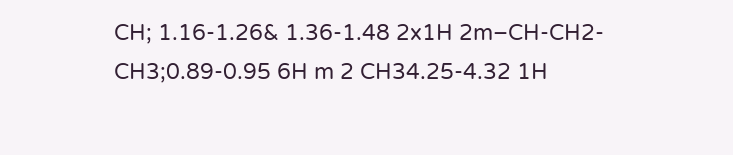CH; 1.16-1.26& 1.36-1.48 2x1H 2m–CH-CH2-CH3;0.89-0.95 6H m 2 CH34.25-4.32 1H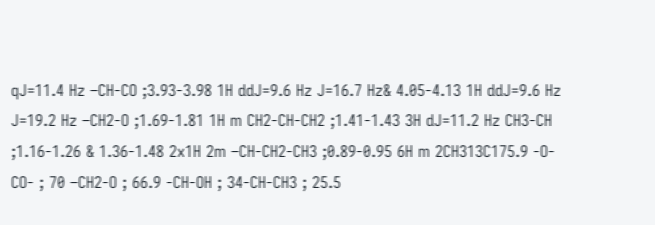qJ=11.4 Hz –CH-CO ;3.93-3.98 1H ddJ=9.6 Hz J=16.7 Hz& 4.05-4.13 1H ddJ=9.6 Hz J=19.2 Hz –CH2-O ;1.69-1.81 1H m CH2-CH-CH2 ;1.41-1.43 3H dJ=11.2 Hz CH3-CH ;1.16-1.26 & 1.36-1.48 2x1H 2m –CH-CH2-CH3 ;0.89-0.95 6H m 2CH313C175.9 -O-CO- ; 70 –CH2-O ; 66.9 -CH-OH ; 34-CH-CH3 ; 25.5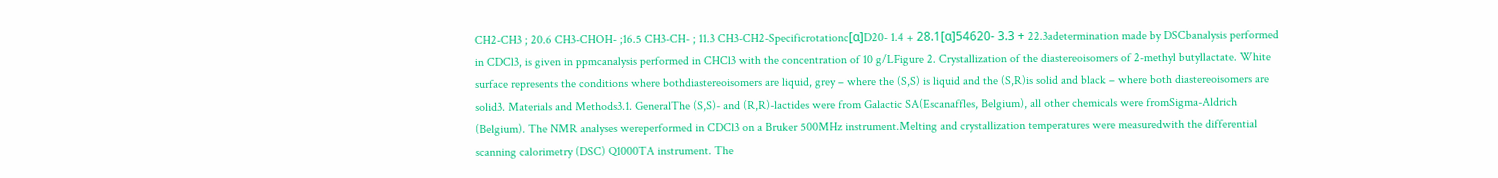CH2-CH3 ; 20.6 CH3-CHOH- ;16.5 CH3-CH- ; 11.3 CH3-CH2-Specificrotationc[α]D20- 1.4 + 28.1[α]54620- 3.3 + 22.3adetermination made by DSCbanalysis performed in CDCl3, is given in ppmcanalysis performed in CHCl3 with the concentration of 10 g/LFigure 2. Crystallization of the diastereoisomers of 2-methyl butyllactate. White surface represents the conditions where bothdiastereoisomers are liquid, grey – where the (S,S) is liquid and the (S,R)is solid and black – where both diastereoisomers are solid3. Materials and Methods3.1. GeneralThe (S,S)- and (R,R)-lactides were from Galactic SA(Escanaffles, Belgium), all other chemicals were fromSigma-Aldrich (Belgium). The NMR analyses wereperformed in CDCl3 on a Bruker 500MHz instrument.Melting and crystallization temperatures were measuredwith the differential scanning calorimetry (DSC) Q1000TA instrument. The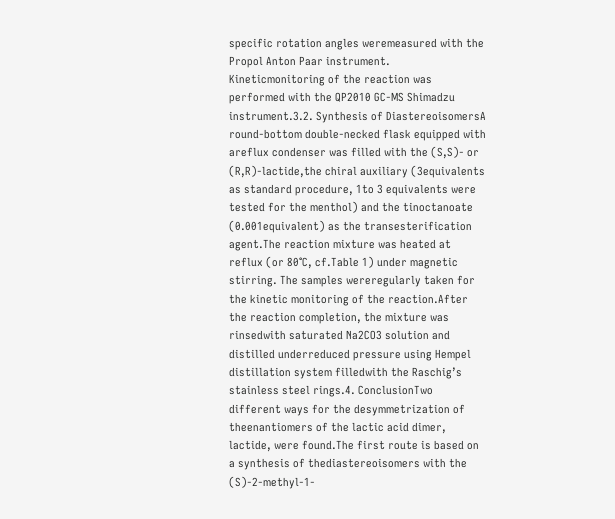specific rotation angles weremeasured with the Propol Anton Paar instrument. Kineticmonitoring of the reaction was performed with the QP2010 GC-MS Shimadzu instrument.3.2. Synthesis of DiastereoisomersA round-bottom double-necked flask equipped with areflux condenser was filled with the (S,S)- or (R,R)-lactide,the chiral auxiliary (3equivalents as standard procedure, 1to 3 equivalents were tested for the menthol) and the tinoctanoate (0.001equivalent) as the transesterification agent.The reaction mixture was heated at reflux (or 80°C, cf.Table 1) under magnetic stirring. The samples wereregularly taken for the kinetic monitoring of the reaction.After the reaction completion, the mixture was rinsedwith saturated Na2CO3 solution and distilled underreduced pressure using Hempel distillation system filledwith the Raschig’s stainless steel rings.4. ConclusionTwo different ways for the desymmetrization of theenantiomers of the lactic acid dimer, lactide, were found.The first route is based on a synthesis of thediastereoisomers with the (S)-2-methyl-1-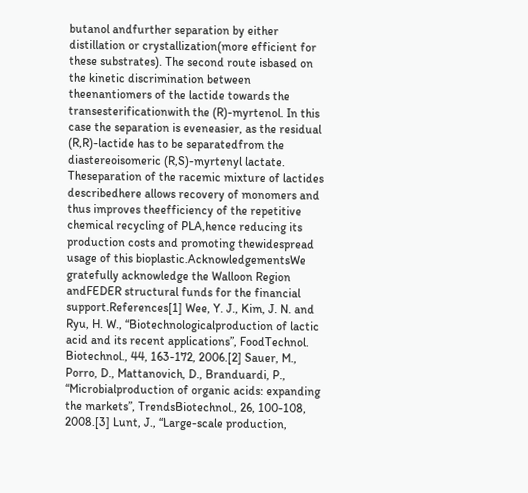butanol andfurther separation by either distillation or crystallization(more efficient for these substrates). The second route isbased on the kinetic discrimination between theenantiomers of the lactide towards the transesterificationwith the (R)-myrtenol. In this case the separation is eveneasier, as the residual (R,R)-lactide has to be separatedfrom the diastereoisomeric (R,S)-myrtenyl lactate. Theseparation of the racemic mixture of lactides describedhere allows recovery of monomers and thus improves theefficiency of the repetitive chemical recycling of PLA,hence reducing its production costs and promoting thewidespread usage of this bioplastic.AcknowledgementsWe gratefully acknowledge the Walloon Region andFEDER structural funds for the financial support.References[1] Wee, Y. J., Kim, J. N. and Ryu, H. W., “Biotechnologicalproduction of lactic acid and its recent applications”, FoodTechnol. Biotechnol., 44, 163-172, 2006.[2] Sauer, M., Porro, D., Mattanovich, D., Branduardi, P., “Microbialproduction of organic acids: expanding the markets”, TrendsBiotechnol., 26, 100-108, 2008.[3] Lunt, J., “Large-scale production,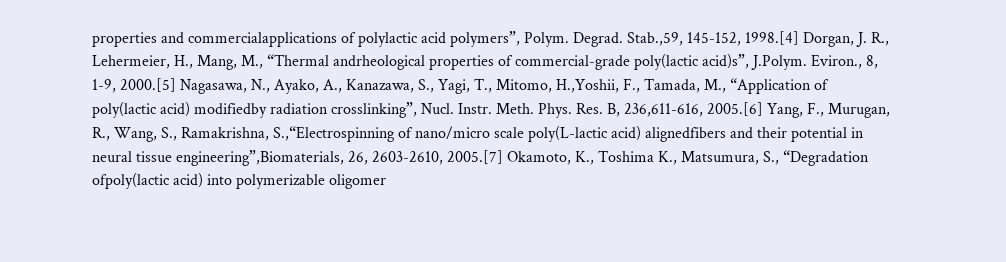properties and commercialapplications of polylactic acid polymers”, Polym. Degrad. Stab.,59, 145-152, 1998.[4] Dorgan, J. R., Lehermeier, H., Mang, M., “Thermal andrheological properties of commercial-grade poly(lactic acid)s”, J.Polym. Eviron., 8, 1-9, 2000.[5] Nagasawa, N., Ayako, A., Kanazawa, S., Yagi, T., Mitomo, H.,Yoshii, F., Tamada, M., “Application of poly(lactic acid) modifiedby radiation crosslinking”, Nucl. Instr. Meth. Phys. Res. B, 236,611-616, 2005.[6] Yang, F., Murugan, R., Wang, S., Ramakrishna, S.,“Electrospinning of nano/micro scale poly(L-lactic acid) alignedfibers and their potential in neural tissue engineering”,Biomaterials, 26, 2603-2610, 2005.[7] Okamoto, K., Toshima K., Matsumura, S., “Degradation ofpoly(lactic acid) into polymerizable oligomer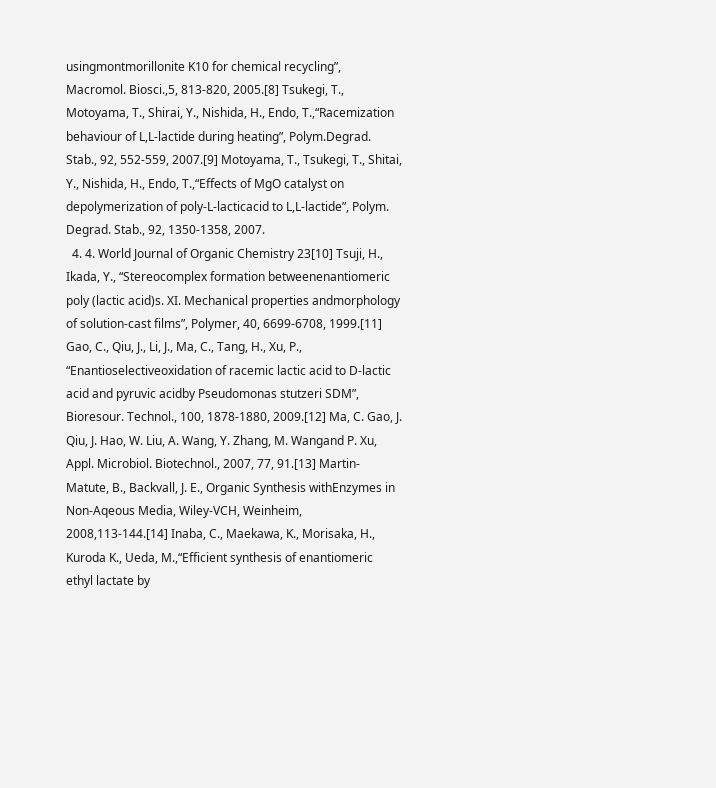usingmontmorillonite K10 for chemical recycling”, Macromol. Biosci.,5, 813-820, 2005.[8] Tsukegi, T., Motoyama, T., Shirai, Y., Nishida, H., Endo, T.,“Racemization behaviour of L,L-lactide during heating”, Polym.Degrad. Stab., 92, 552-559, 2007.[9] Motoyama, T., Tsukegi, T., Shitai, Y., Nishida, H., Endo, T.,“Effects of MgO catalyst on depolymerization of poly-L-lacticacid to L,L-lactide”, Polym. Degrad. Stab., 92, 1350-1358, 2007.
  4. 4. World Journal of Organic Chemistry 23[10] Tsuji, H., Ikada, Y., “Stereocomplex formation betweenenantiomeric poly (lactic acid)s. XI. Mechanical properties andmorphology of solution-cast films”, Polymer, 40, 6699-6708, 1999.[11] Gao, C., Qiu, J., Li, J., Ma, C., Tang, H., Xu, P., “Enantioselectiveoxidation of racemic lactic acid to D-lactic acid and pyruvic acidby Pseudomonas stutzeri SDM”, Bioresour. Technol., 100, 1878-1880, 2009.[12] Ma, C. Gao, J. Qiu, J. Hao, W. Liu, A. Wang, Y. Zhang, M. Wangand P. Xu, Appl. Microbiol. Biotechnol., 2007, 77, 91.[13] Martin-Matute, B., Backvall, J. E., Organic Synthesis withEnzymes in Non-Aqeous Media, Wiley-VCH, Weinheim, 2008,113-144.[14] Inaba, C., Maekawa, K., Morisaka, H., Kuroda K., Ueda, M.,“Efficient synthesis of enantiomeric ethyl lactate by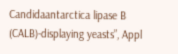Candidaantarctica lipase B (CALB)-displaying yeasts”, Appl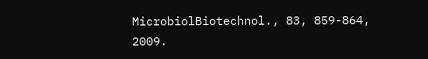MicrobiolBiotechnol., 83, 859-864, 2009.